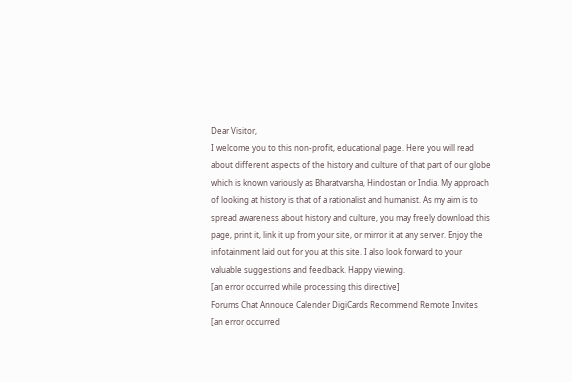Dear Visitor,
I welcome you to this non-profit, educational page. Here you will read about different aspects of the history and culture of that part of our globe which is known variously as Bharatvarsha, Hindostan or India. My approach of looking at history is that of a rationalist and humanist. As my aim is to spread awareness about history and culture, you may freely download this page, print it, link it up from your site, or mirror it at any server. Enjoy the infotainment laid out for you at this site. I also look forward to your valuable suggestions and feedback. Happy viewing.
[an error occurred while processing this directive]
Forums Chat Annouce Calender DigiCards Recommend Remote Invites
[an error occurred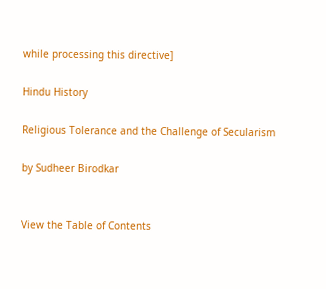while processing this directive]

Hindu History

Religious Tolerance and the Challenge of Secularism

by Sudheer Birodkar


View the Table of Contents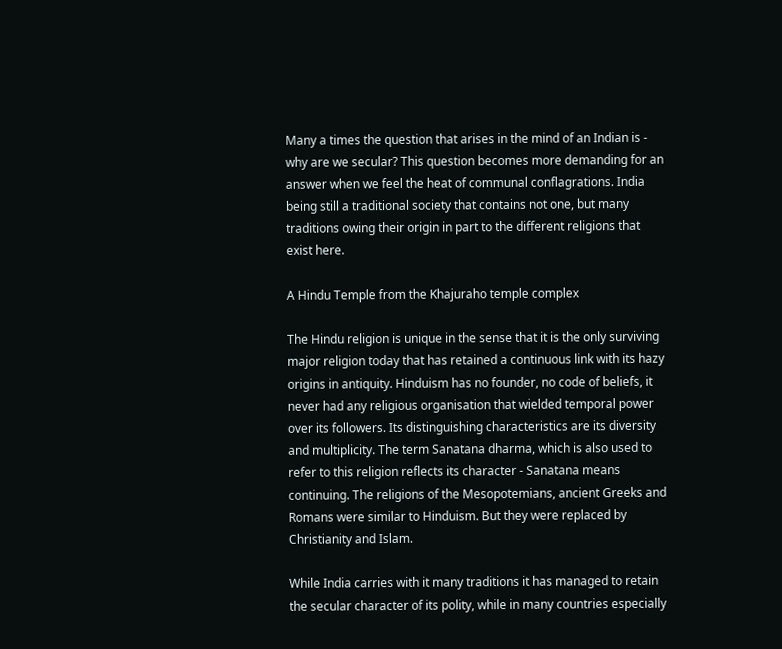Many a times the question that arises in the mind of an Indian is - why are we secular? This question becomes more demanding for an answer when we feel the heat of communal conflagrations. India being still a traditional society that contains not one, but many traditions owing their origin in part to the different religions that exist here.

A Hindu Temple from the Khajuraho temple complex

The Hindu religion is unique in the sense that it is the only surviving major religion today that has retained a continuous link with its hazy origins in antiquity. Hinduism has no founder, no code of beliefs, it never had any religious organisation that wielded temporal power over its followers. Its distinguishing characteristics are its diversity and multiplicity. The term Sanatana dharma, which is also used to refer to this religion reflects its character - Sanatana means continuing. The religions of the Mesopotemians, ancient Greeks and Romans were similar to Hinduism. But they were replaced by Christianity and Islam.

While India carries with it many traditions it has managed to retain the secular character of its polity, while in many countries especially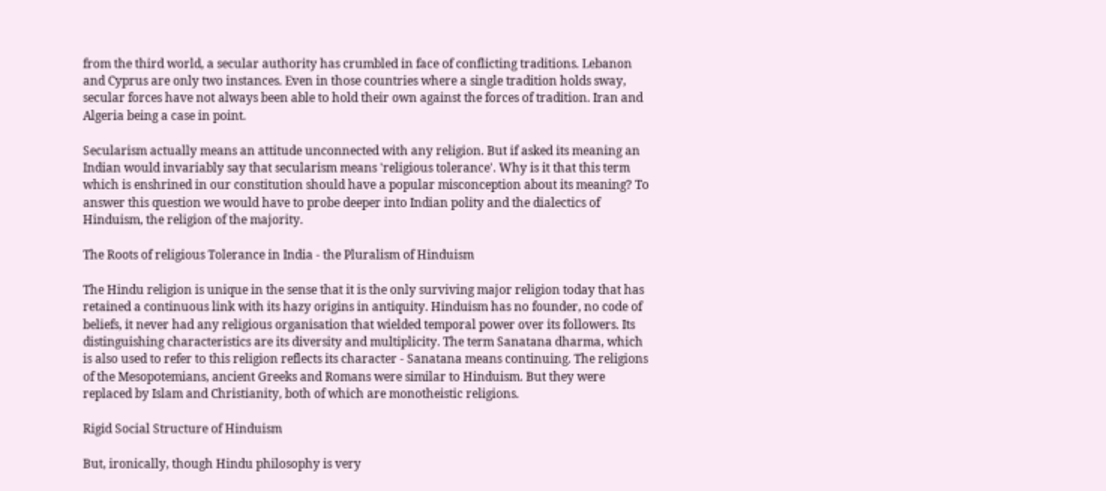from the third world, a secular authority has crumbled in face of conflicting traditions. Lebanon and Cyprus are only two instances. Even in those countries where a single tradition holds sway, secular forces have not always been able to hold their own against the forces of tradition. Iran and Algeria being a case in point.

Secularism actually means an attitude unconnected with any religion. But if asked its meaning an Indian would invariably say that secularism means 'religious tolerance'. Why is it that this term which is enshrined in our constitution should have a popular misconception about its meaning? To answer this question we would have to probe deeper into Indian polity and the dialectics of Hinduism, the religion of the majority.

The Roots of religious Tolerance in India - the Pluralism of Hinduism

The Hindu religion is unique in the sense that it is the only surviving major religion today that has retained a continuous link with its hazy origins in antiquity. Hinduism has no founder, no code of beliefs, it never had any religious organisation that wielded temporal power over its followers. Its distinguishing characteristics are its diversity and multiplicity. The term Sanatana dharma, which is also used to refer to this religion reflects its character - Sanatana means continuing. The religions of the Mesopotemians, ancient Greeks and Romans were similar to Hinduism. But they were replaced by Islam and Christianity, both of which are monotheistic religions.

Rigid Social Structure of Hinduism

But, ironically, though Hindu philosophy is very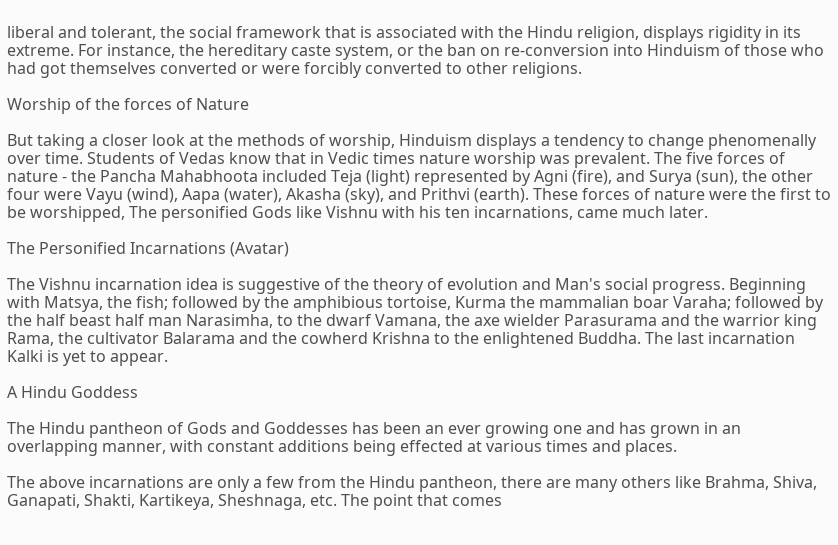liberal and tolerant, the social framework that is associated with the Hindu religion, displays rigidity in its extreme. For instance, the hereditary caste system, or the ban on re-conversion into Hinduism of those who had got themselves converted or were forcibly converted to other religions.

Worship of the forces of Nature

But taking a closer look at the methods of worship, Hinduism displays a tendency to change phenomenally over time. Students of Vedas know that in Vedic times nature worship was prevalent. The five forces of nature - the Pancha Mahabhoota included Teja (light) represented by Agni (fire), and Surya (sun), the other four were Vayu (wind), Aapa (water), Akasha (sky), and Prithvi (earth). These forces of nature were the first to be worshipped, The personified Gods like Vishnu with his ten incarnations, came much later.

The Personified Incarnations (Avatar)

The Vishnu incarnation idea is suggestive of the theory of evolution and Man's social progress. Beginning with Matsya, the fish; followed by the amphibious tortoise, Kurma the mammalian boar Varaha; followed by the half beast half man Narasimha, to the dwarf Vamana, the axe wielder Parasurama and the warrior king Rama, the cultivator Balarama and the cowherd Krishna to the enlightened Buddha. The last incarnation Kalki is yet to appear.

A Hindu Goddess

The Hindu pantheon of Gods and Goddesses has been an ever growing one and has grown in an overlapping manner, with constant additions being effected at various times and places.

The above incarnations are only a few from the Hindu pantheon, there are many others like Brahma, Shiva, Ganapati, Shakti, Kartikeya, Sheshnaga, etc. The point that comes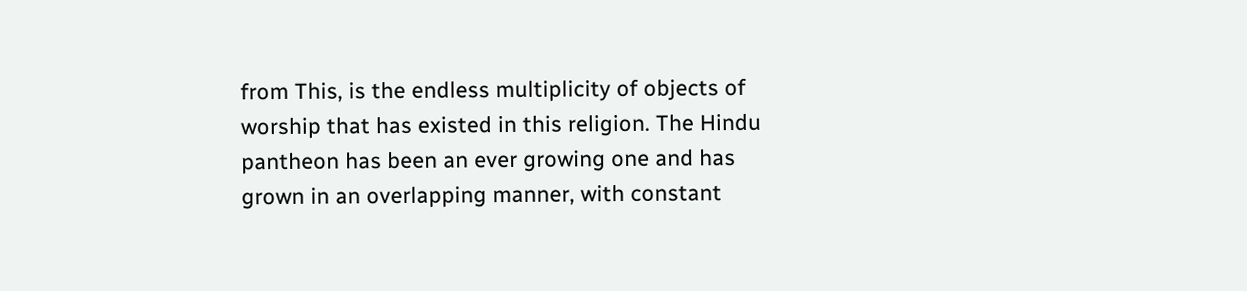from This, is the endless multiplicity of objects of worship that has existed in this religion. The Hindu pantheon has been an ever growing one and has grown in an overlapping manner, with constant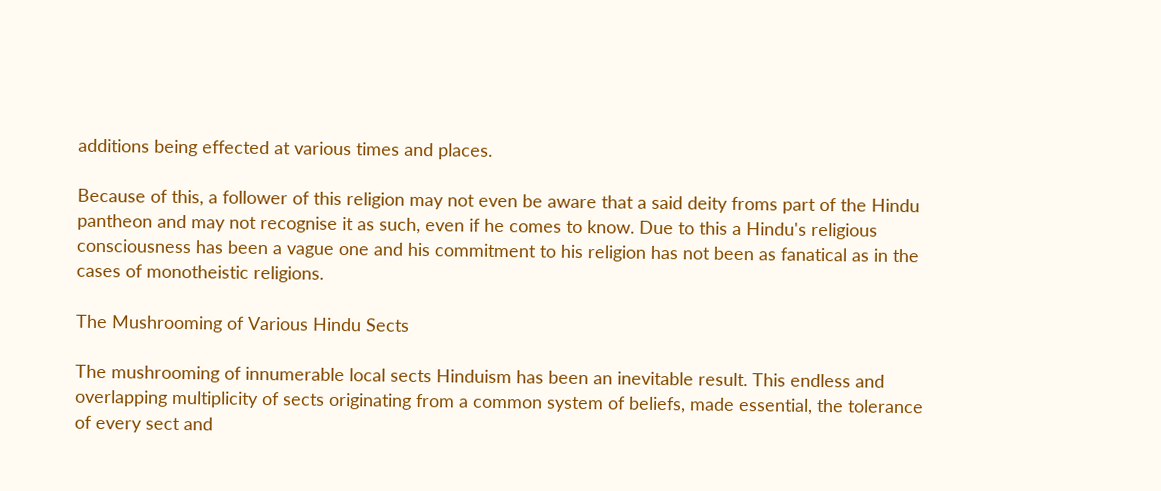additions being effected at various times and places.

Because of this, a follower of this religion may not even be aware that a said deity froms part of the Hindu pantheon and may not recognise it as such, even if he comes to know. Due to this a Hindu's religious consciousness has been a vague one and his commitment to his religion has not been as fanatical as in the cases of monotheistic religions.

The Mushrooming of Various Hindu Sects

The mushrooming of innumerable local sects Hinduism has been an inevitable result. This endless and overlapping multiplicity of sects originating from a common system of beliefs, made essential, the tolerance of every sect and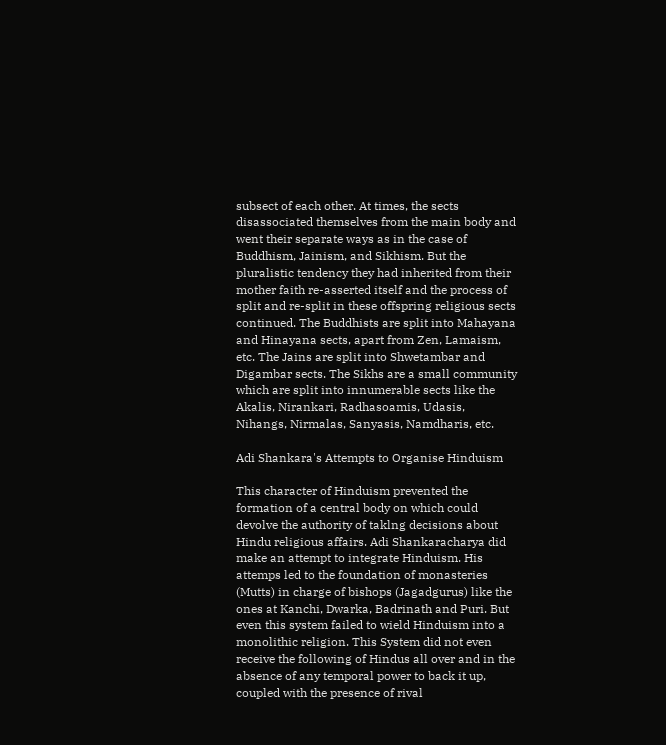subsect of each other. At times, the sects disassociated themselves from the main body and went their separate ways as in the case of Buddhism, Jainism, and Sikhism. But the pluralistic tendency they had inherited from their mother faith re-asserted itself and the process of split and re-split in these offspring religious sects continued. The Buddhists are split into Mahayana and Hinayana sects, apart from Zen, Lamaism, etc. The Jains are split into Shwetambar and Digambar sects. The Sikhs are a small community which are split into innumerable sects like the Akalis, Nirankari, Radhasoamis, Udasis, Nihangs, Nirmalas, Sanyasis, Namdharis, etc.

Adi Shankara's Attempts to Organise Hinduism

This character of Hinduism prevented the formation of a central body on which could devolve the authority of taklng decisions about Hindu religious affairs. Adi Shankaracharya did make an attempt to integrate Hinduism. His attemps led to the foundation of monasteries (Mutts) in charge of bishops (Jagadgurus) like the ones at Kanchi, Dwarka, Badrinath and Puri. But even this system failed to wield Hinduism into a monolithic religion. This System did not even receive the following of Hindus all over and in the absence of any temporal power to back it up, coupled with the presence of rival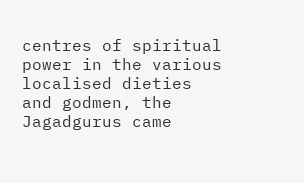centres of spiritual power in the various localised dieties and godmen, the Jagadgurus came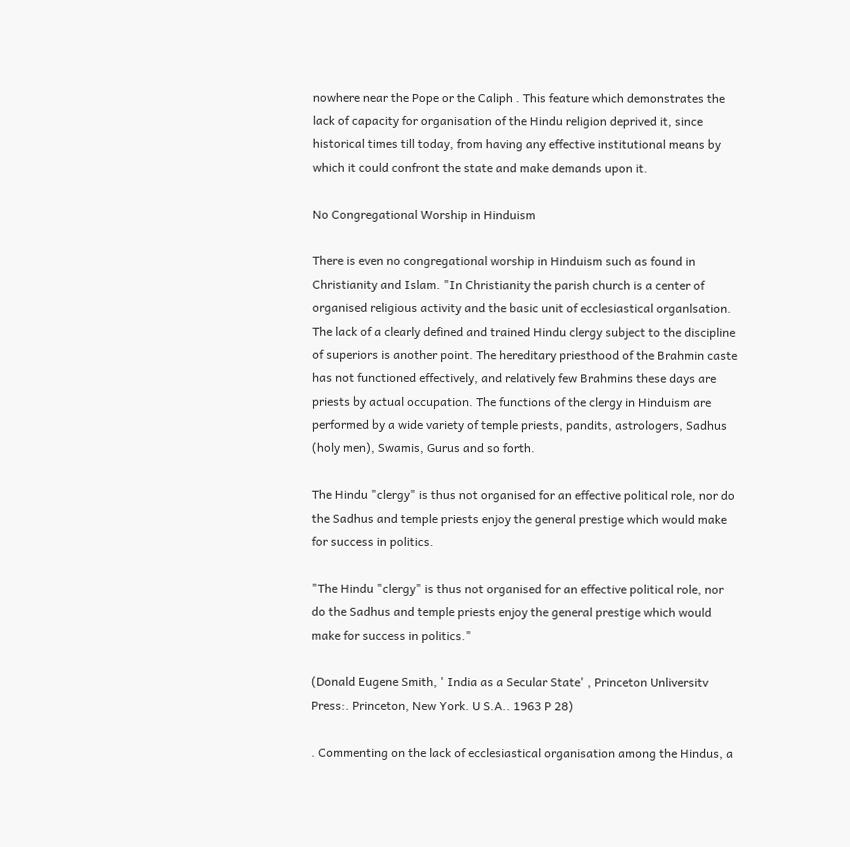nowhere near the Pope or the Caliph . This feature which demonstrates the lack of capacity for organisation of the Hindu religion deprived it, since historical times till today, from having any effective institutional means by which it could confront the state and make demands upon it.

No Congregational Worship in Hinduism

There is even no congregational worship in Hinduism such as found in Christianity and Islam. "In Christianity the parish church is a center of organised religious activity and the basic unit of ecclesiastical organlsation. The lack of a clearly defined and trained Hindu clergy subject to the discipline of superiors is another point. The hereditary priesthood of the Brahmin caste has not functioned effectively, and relatively few Brahmins these days are priests by actual occupation. The functions of the clergy in Hinduism are performed by a wide variety of temple priests, pandits, astrologers, Sadhus (holy men), Swamis, Gurus and so forth.

The Hindu "clergy" is thus not organised for an effective political role, nor do the Sadhus and temple priests enjoy the general prestige which would make for success in politics.

"The Hindu "clergy" is thus not organised for an effective political role, nor do the Sadhus and temple priests enjoy the general prestige which would make for success in politics."

(Donald Eugene Smith, ' India as a Secular State' , Princeton Unliversitv Press:. Princeton, New York. U S.A.. 1963 P 28)

. Commenting on the lack of ecclesiastical organisation among the Hindus, a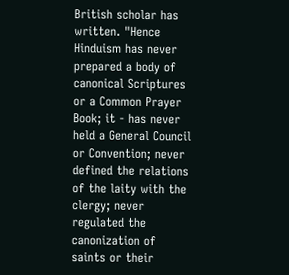British scholar has written. "Hence Hinduism has never prepared a body of canonical Scriptures or a Common Prayer Book; it - has never held a General Council or Convention; never defined the relations of the laity with the clergy; never regulated the canonization of saints or their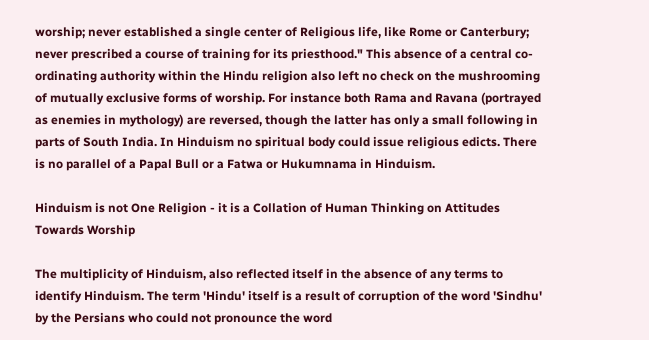worship; never established a single center of Religious life, like Rome or Canterbury; never prescribed a course of training for its priesthood." This absence of a central co-ordinating authority within the Hindu religion also left no check on the mushrooming of mutually exclusive forms of worship. For instance both Rama and Ravana (portrayed as enemies in mythology) are reversed, though the latter has only a small following in parts of South India. In Hinduism no spiritual body could issue religious edicts. There is no parallel of a Papal Bull or a Fatwa or Hukumnama in Hinduism.

Hinduism is not One Religion - it is a Collation of Human Thinking on Attitudes Towards Worship

The multiplicity of Hinduism, also reflected itself in the absence of any terms to identify Hinduism. The term 'Hindu' itself is a result of corruption of the word 'Sindhu' by the Persians who could not pronounce the word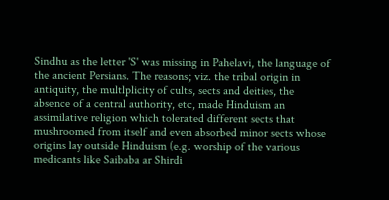Sindhu as the letter 'S' was missing in Pahelavi, the language of the ancient Persians. The reasons; viz. the tribal origin in antiquity, the multlplicity of cults, sects and deities, the absence of a central authority, etc, made Hinduism an assimilative religion which tolerated different sects that mushroomed from itself and even absorbed minor sects whose origins lay outside Hinduism (e.g. worship of the various medicants like Saibaba ar Shirdi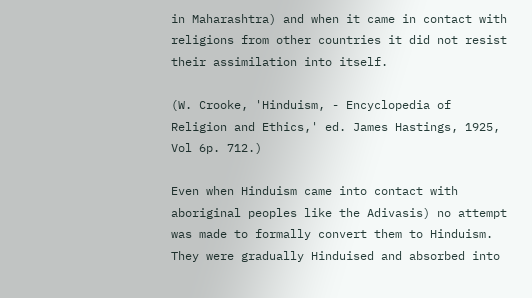in Maharashtra) and when it came in contact with religions from other countries it did not resist their assimilation into itself.

(W. Crooke, 'Hinduism, - Encyclopedia of Religion and Ethics,' ed. James Hastings, 1925, Vol 6p. 712.)

Even when Hinduism came into contact with aboriginal peoples like the Adivasis) no attempt was made to formally convert them to Hinduism. They were gradually Hinduised and absorbed into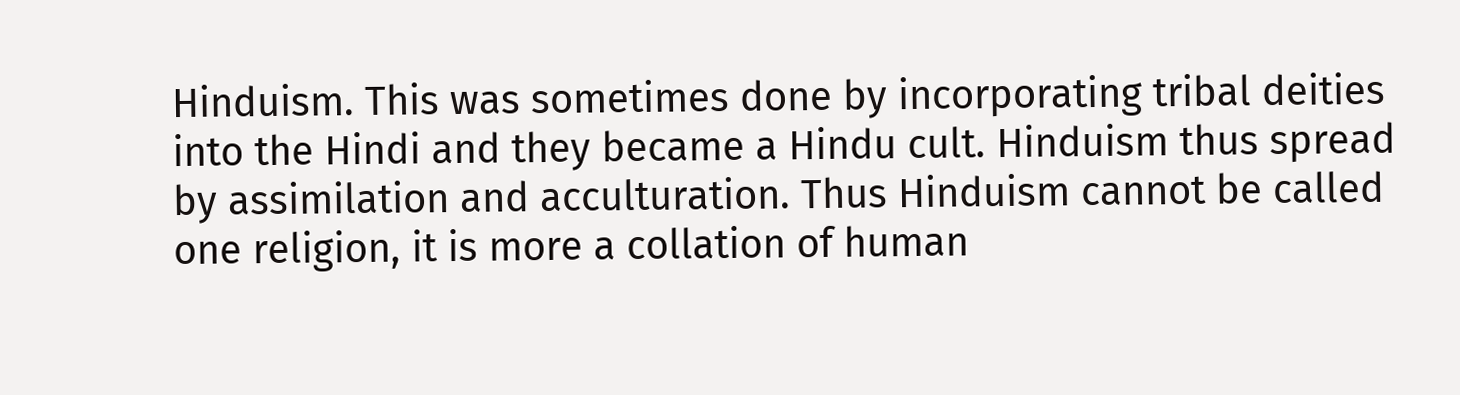Hinduism. This was sometimes done by incorporating tribal deities into the Hindi and they became a Hindu cult. Hinduism thus spread by assimilation and acculturation. Thus Hinduism cannot be called one religion, it is more a collation of human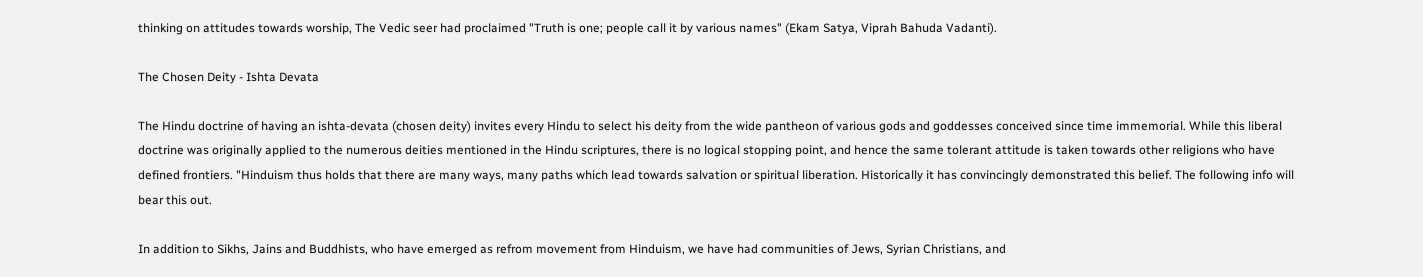thinking on attitudes towards worship, The Vedic seer had proclaimed "Truth is one; people call it by various names" (Ekam Satya, Viprah Bahuda Vadanti).

The Chosen Deity - Ishta Devata

The Hindu doctrine of having an ishta-devata (chosen deity) invites every Hindu to select his deity from the wide pantheon of various gods and goddesses conceived since time immemorial. While this liberal doctrine was originally applied to the numerous deities mentioned in the Hindu scriptures, there is no logical stopping point, and hence the same tolerant attitude is taken towards other religions who have defined frontiers. "Hinduism thus holds that there are many ways, many paths which lead towards salvation or spiritual liberation. Historically it has convincingly demonstrated this belief. The following info will bear this out.

In addition to Sikhs, Jains and Buddhists, who have emerged as refrom movement from Hinduism, we have had communities of Jews, Syrian Christians, and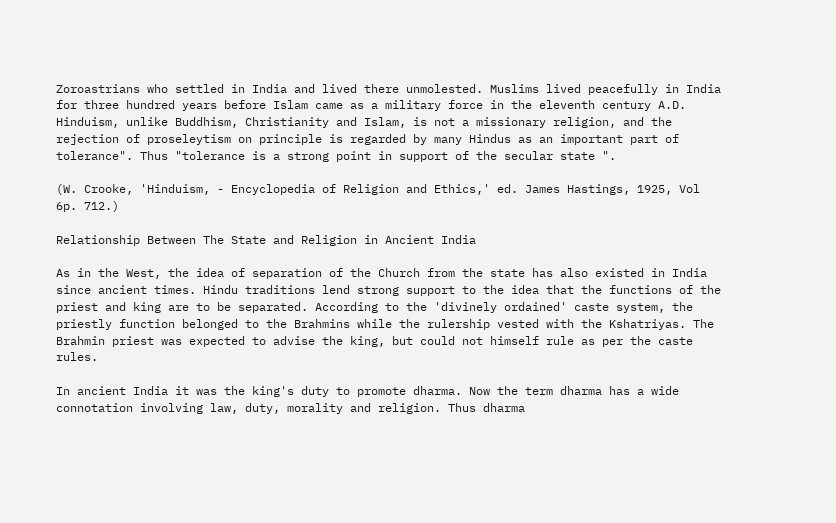Zoroastrians who settled in India and lived there unmolested. Muslims lived peacefully in India for three hundred years before Islam came as a military force in the eleventh century A.D. Hinduism, unlike Buddhism, Christianity and Islam, is not a missionary religion, and the rejection of proseleytism on principle is regarded by many Hindus as an important part of tolerance". Thus "tolerance is a strong point in support of the secular state ".

(W. Crooke, 'Hinduism, - Encyclopedia of Religion and Ethics,' ed. James Hastings, 1925, Vol 6p. 712.)

Relationship Between The State and Religion in Ancient India

As in the West, the idea of separation of the Church from the state has also existed in India since ancient times. Hindu traditions lend strong support to the idea that the functions of the priest and king are to be separated. According to the 'divinely ordained' caste system, the priestly function belonged to the Brahmins while the rulership vested with the Kshatriyas. The Brahmin priest was expected to advise the king, but could not himself rule as per the caste rules.

In ancient India it was the king's duty to promote dharma. Now the term dharma has a wide connotation involving law, duty, morality and religion. Thus dharma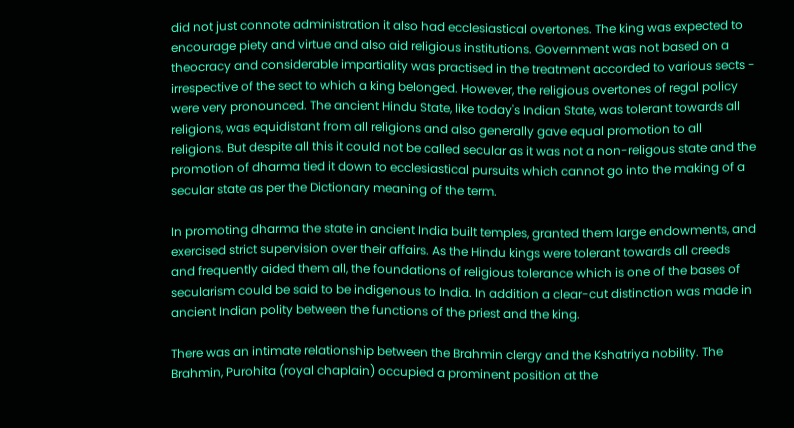did not just connote administration it also had ecclesiastical overtones. The king was expected to encourage piety and virtue and also aid religious institutions. Government was not based on a theocracy and considerable impartiality was practised in the treatment accorded to various sects - irrespective of the sect to which a king belonged. However, the religious overtones of regal policy were very pronounced. The ancient Hindu State, like today's Indian State, was tolerant towards all religions, was equidistant from all religions and also generally gave equal promotion to all religions. But despite all this it could not be called secular as it was not a non-religous state and the promotion of dharma tied it down to ecclesiastical pursuits which cannot go into the making of a secular state as per the Dictionary meaning of the term.

In promoting dharma the state in ancient India built temples, granted them large endowments, and exercised strict supervision over their affairs. As the Hindu kings were tolerant towards all creeds and frequently aided them all, the foundations of religious tolerance which is one of the bases of secularism could be said to be indigenous to India. In addition a clear-cut distinction was made in ancient Indian polity between the functions of the priest and the king.

There was an intimate relationship between the Brahmin clergy and the Kshatriya nobility. The Brahmin, Purohita (royal chaplain) occupied a prominent position at the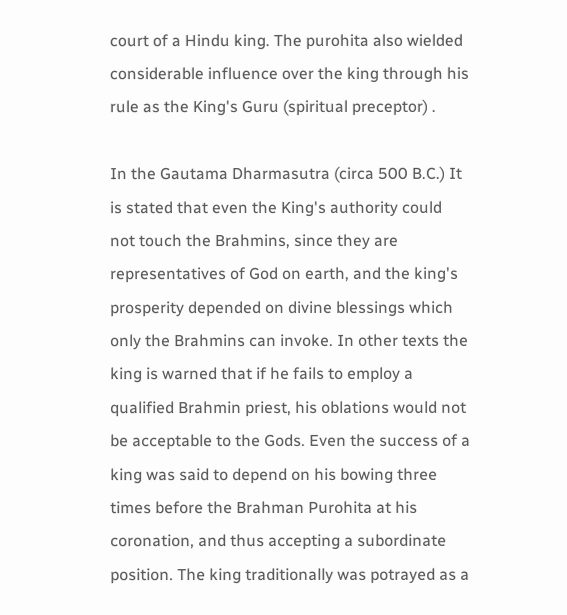court of a Hindu king. The purohita also wielded considerable influence over the king through his rule as the King's Guru (spiritual preceptor) .

In the Gautama Dharmasutra (circa 500 B.C.) It is stated that even the King's authority could not touch the Brahmins, since they are representatives of God on earth, and the king's prosperity depended on divine blessings which only the Brahmins can invoke. In other texts the king is warned that if he fails to employ a qualified Brahmin priest, his oblations would not be acceptable to the Gods. Even the success of a king was said to depend on his bowing three times before the Brahman Purohita at his coronation, and thus accepting a subordinate position. The king traditionally was potrayed as a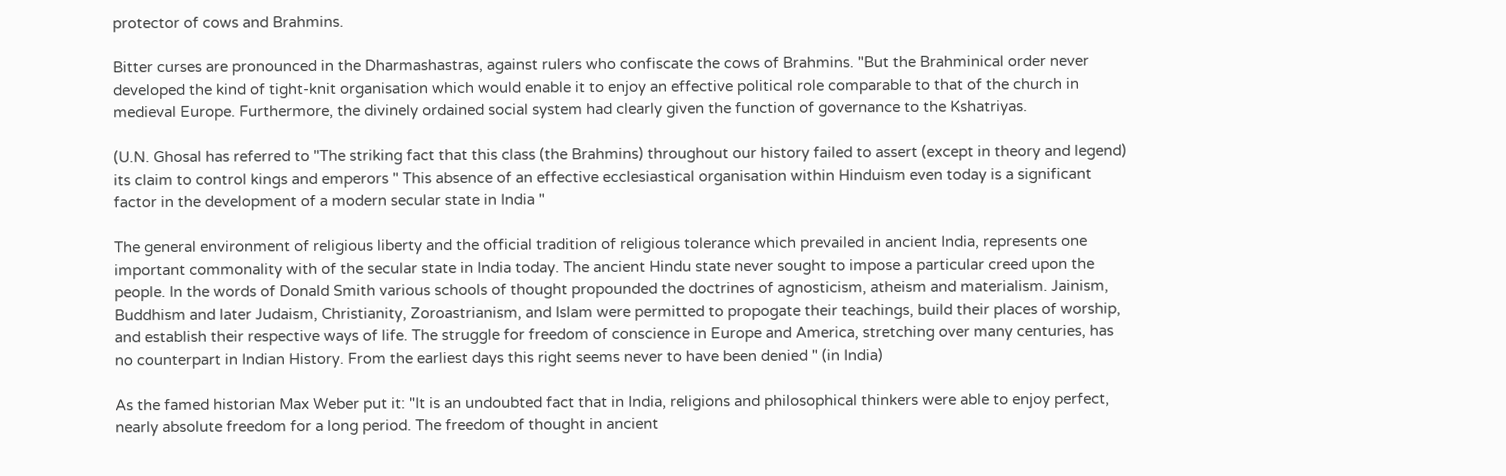protector of cows and Brahmins.

Bitter curses are pronounced in the Dharmashastras, against rulers who confiscate the cows of Brahmins. "But the Brahminical order never developed the kind of tight-knit organisation which would enable it to enjoy an effective political role comparable to that of the church in medieval Europe. Furthermore, the divinely ordained social system had clearly given the function of governance to the Kshatriyas.

(U.N. Ghosal has referred to "The striking fact that this class (the Brahmins) throughout our history failed to assert (except in theory and legend) its claim to control kings and emperors " This absence of an effective ecclesiastical organisation within Hinduism even today is a significant factor in the development of a modern secular state in India "

The general environment of religious liberty and the official tradition of religious tolerance which prevailed in ancient India, represents one important commonality with of the secular state in India today. The ancient Hindu state never sought to impose a particular creed upon the people. In the words of Donald Smith various schools of thought propounded the doctrines of agnosticism, atheism and materialism. Jainism, Buddhism and later Judaism, Christianity, Zoroastrianism, and Islam were permitted to propogate their teachings, build their places of worship, and establish their respective ways of life. The struggle for freedom of conscience in Europe and America, stretching over many centuries, has no counterpart in Indian History. From the earliest days this right seems never to have been denied " (in India)

As the famed historian Max Weber put it: "It is an undoubted fact that in India, religions and philosophical thinkers were able to enjoy perfect, nearly absolute freedom for a long period. The freedom of thought in ancient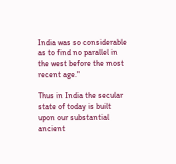India was so considerable as to find no parallel in the west before the most recent age."

Thus in India the secular state of today is built upon our substantial ancient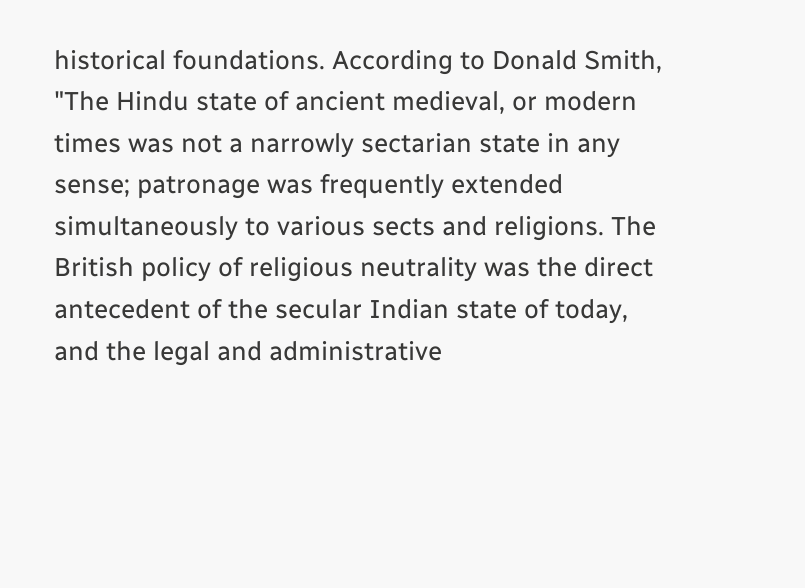historical foundations. According to Donald Smith, "The Hindu state of ancient medieval, or modern times was not a narrowly sectarian state in any sense; patronage was frequently extended simultaneously to various sects and religions. The British policy of religious neutrality was the direct antecedent of the secular Indian state of today, and the legal and administrative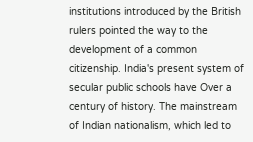institutions introduced by the British rulers pointed the way to the development of a common citizenship. India's present system of secular public schools have Over a century of history. The mainstream of Indian nationalism, which led to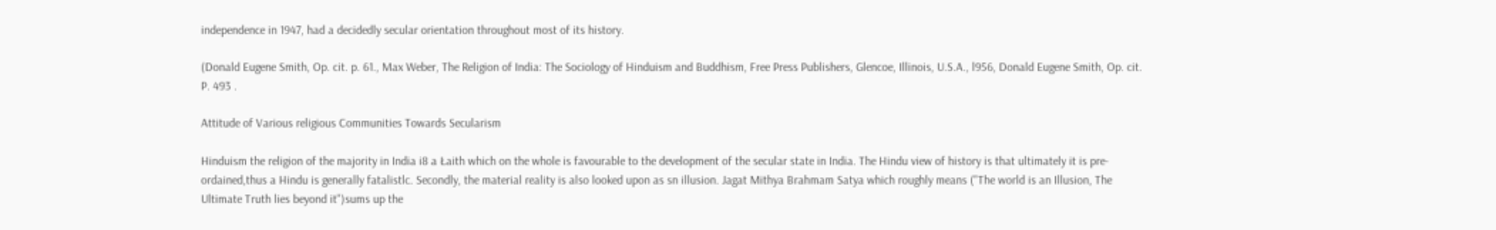independence in 1947, had a decidedly secular orientation throughout most of its history.

(Donald Eugene Smith, Op. cit. p. 61., Max Weber, The Religion of India: The Sociology of Hinduism and Buddhism, Free Press Publishers, Glencoe, Illinois, U.S.A., l956, Donald Eugene Smith, Op. cit. P. 493 .

Attitude of Various religious Communities Towards Secularism

Hinduism the religion of the majority in India i8 a Łaith which on the whole is favourable to the development of the secular state in India. The Hindu view of history is that ultimately it is pre-ordained,thus a Hindu is generally fatalistlc. Secondly, the material reality is also looked upon as sn illusion. Jagat Mithya Brahmam Satya which roughly means ("The world is an Illusion, The Ultimate Truth lies beyond it")sums up the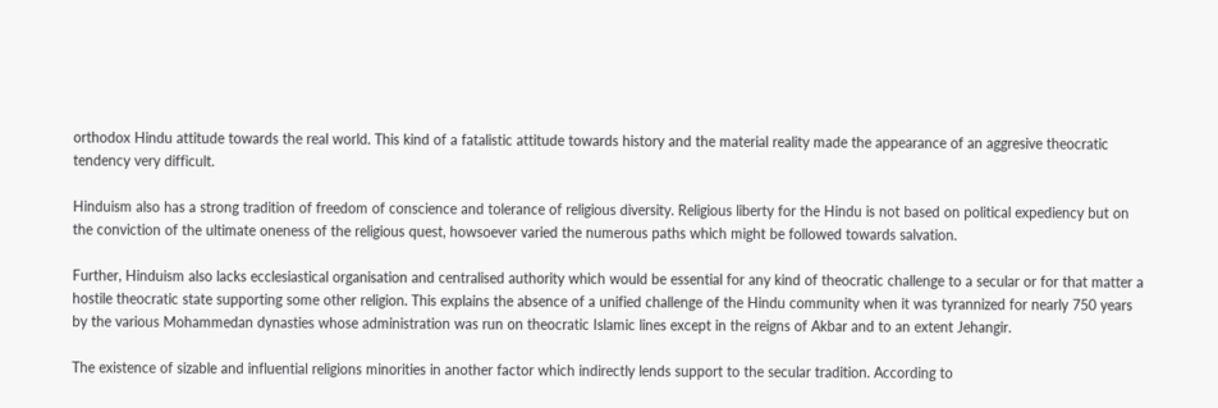orthodox Hindu attitude towards the real world. This kind of a fatalistic attitude towards history and the material reality made the appearance of an aggresive theocratic tendency very difficult.

Hinduism also has a strong tradition of freedom of conscience and tolerance of religious diversity. Religious liberty for the Hindu is not based on political expediency but on the conviction of the ultimate oneness of the religious quest, howsoever varied the numerous paths which might be followed towards salvation.

Further, Hinduism also lacks ecclesiastical organisation and centralised authority which would be essential for any kind of theocratic challenge to a secular or for that matter a hostile theocratic state supporting some other religion. This explains the absence of a unified challenge of the Hindu community when it was tyrannized for nearly 750 years by the various Mohammedan dynasties whose administration was run on theocratic Islamic lines except in the reigns of Akbar and to an extent Jehangir.

The existence of sizable and influential religions minorities in another factor which indirectly lends support to the secular tradition. According to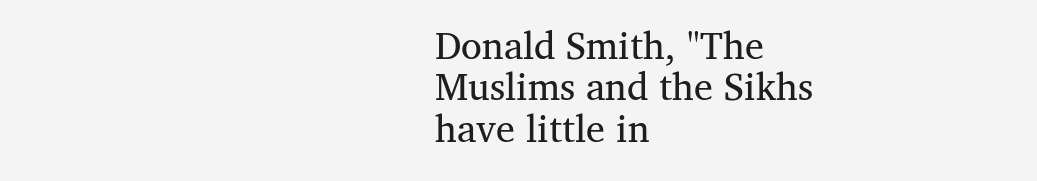Donald Smith, "The Muslims and the Sikhs have little in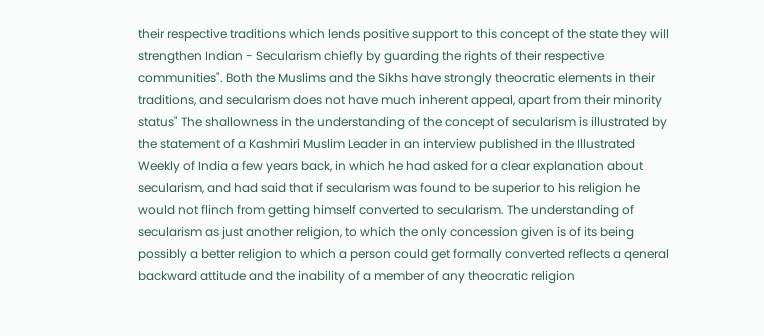their respective traditions which lends positive support to this concept of the state they will strengthen Indian - Secularism chiefly by guarding the rights of their respective communities". Both the Muslims and the Sikhs have strongly theocratic elements in their traditions, and secularism does not have much inherent appeal, apart from their minority status" The shallowness in the understanding of the concept of secularism is illustrated by the statement of a Kashmiri Muslim Leader in an interview published in the Illustrated Weekly of India a few years back, in which he had asked for a clear explanation about secularism, and had said that if secularism was found to be superior to his religion he would not flinch from getting himself converted to secularism. The understanding of secularism as just another religion, to which the only concession given is of its being possibly a better religion to which a person could get formally converted reflects a qeneral backward attitude and the inability of a member of any theocratic religion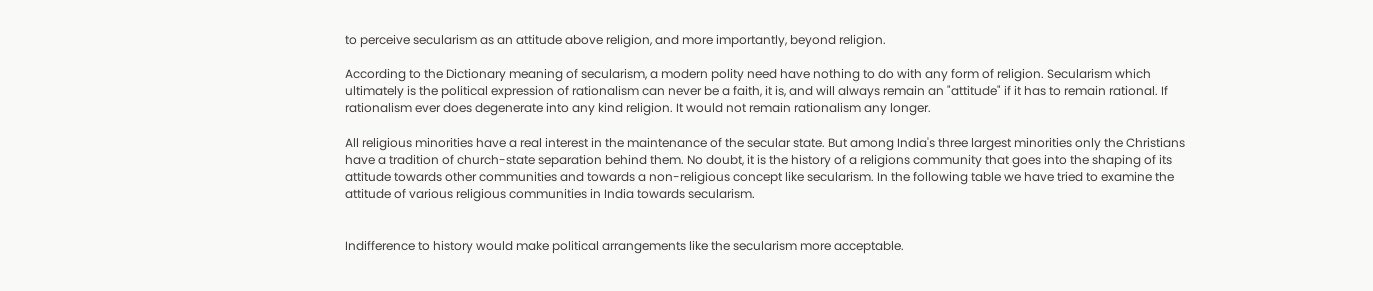to perceive secularism as an attitude above religion, and more importantly, beyond religion.

According to the Dictionary meaning of secularism, a modern polity need have nothing to do with any form of religion. Secularism which ultimately is the political expression of rationalism can never be a faith, it is, and will always remain an "attitude" if it has to remain rational. If rationalism ever does degenerate into any kind religion. It would not remain rationalism any longer.

All religious minorities have a real interest in the maintenance of the secular state. But among India's three largest minorities only the Christians have a tradition of church-state separation behind them. No doubt, it is the history of a religions community that goes into the shaping of its attitude towards other communities and towards a non-religious concept like secularism. In the following table we have tried to examine the attitude of various religious communities in India towards secularism.


Indifference to history would make political arrangements like the secularism more acceptable.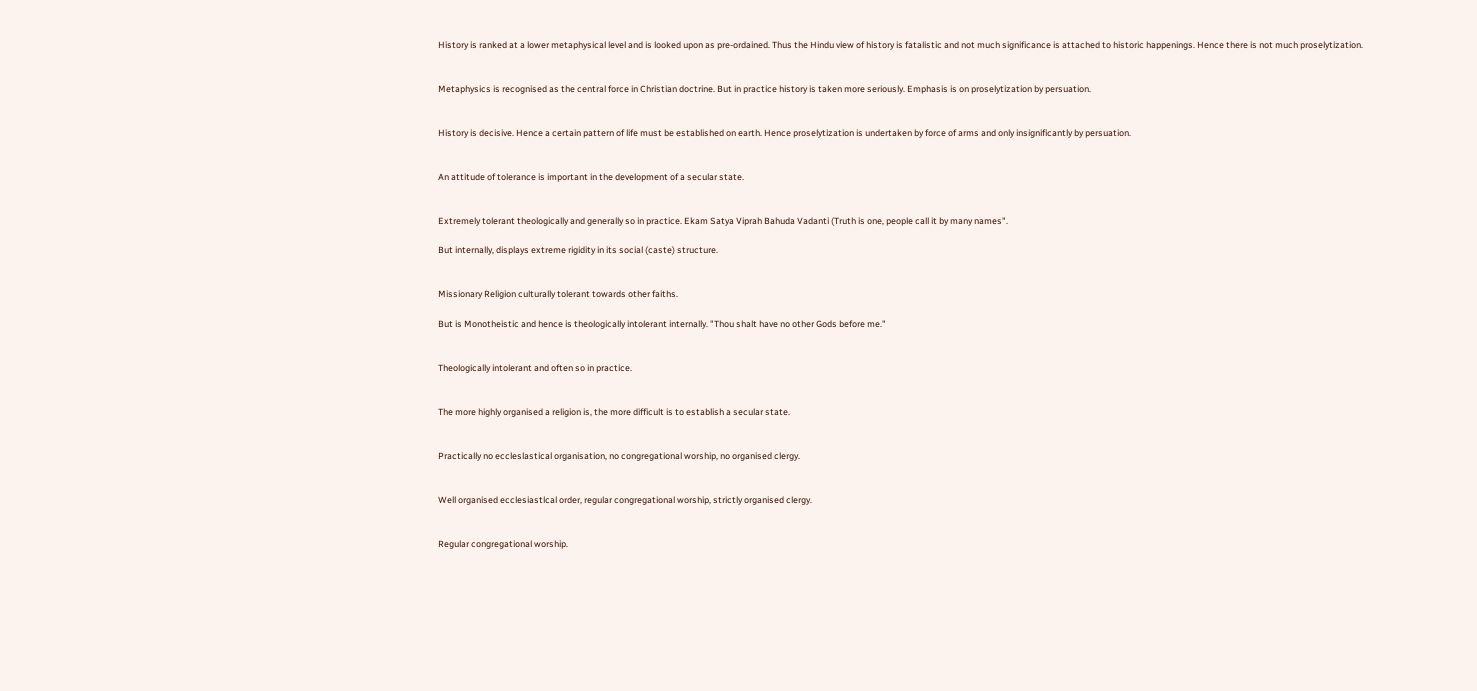History is ranked at a lower metaphysical level and is looked upon as pre-ordained. Thus the Hindu view of history is fatalistic and not much significance is attached to historic happenings. Hence there is not much proselytization.


Metaphysics is recognised as the central force in Christian doctrine. But in practice history is taken more seriously. Emphasis is on proselytization by persuation.


History is decisive. Hence a certain pattern of life must be established on earth. Hence proselytization is undertaken by force of arms and only insignificantly by persuation.


An attitude of tolerance is important in the development of a secular state.


Extremely tolerant theologically and generally so in practice. Ekam Satya Viprah Bahuda Vadanti (Truth is one, people call it by many names".

But internally, displays extreme rigidity in its social (caste) structure.


Missionary Religion culturally tolerant towards other faiths.

But is Monotheistic and hence is theologically intolerant internally. "Thou shalt have no other Gods before me."


Theologically intolerant and often so in practice.


The more highly organised a religion is, the more difficult is to establish a secular state.


Practically no eccleslastical organisation, no congregational worship, no organised clergy.


Well organised ecclesiastlcal order, regular congregational worship, strictly organised clergy.


Regular congregational worship.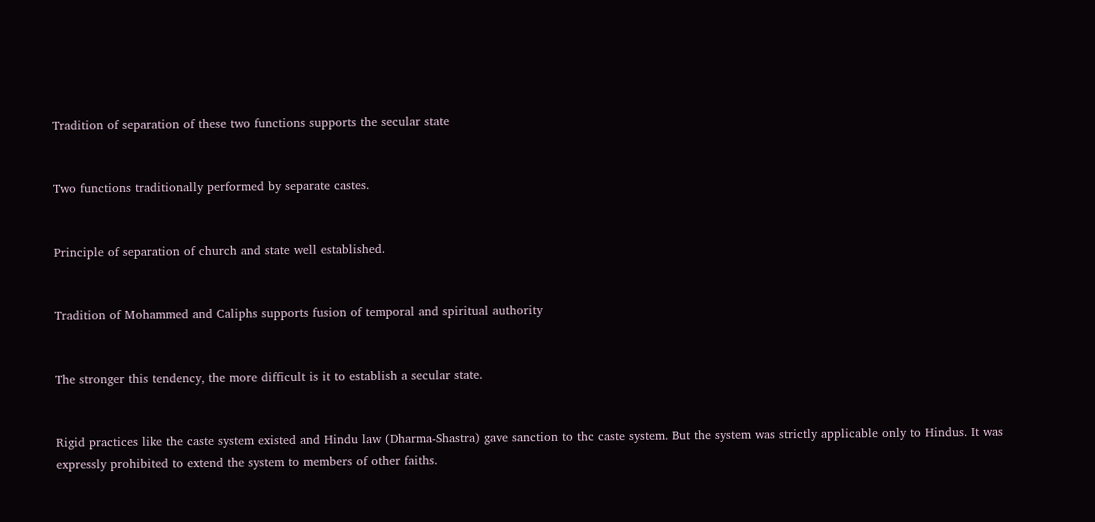Tradition of separation of these two functions supports the secular state


Two functions traditionally performed by separate castes.


Principle of separation of church and state well established.


Tradition of Mohammed and Caliphs supports fusion of temporal and spiritual authority


The stronger this tendency, the more difficult is it to establish a secular state.


Rigid practices like the caste system existed and Hindu law (Dharma-Shastra) gave sanction to thc caste system. But the system was strictly applicable only to Hindus. It was expressly prohibited to extend the system to members of other faiths.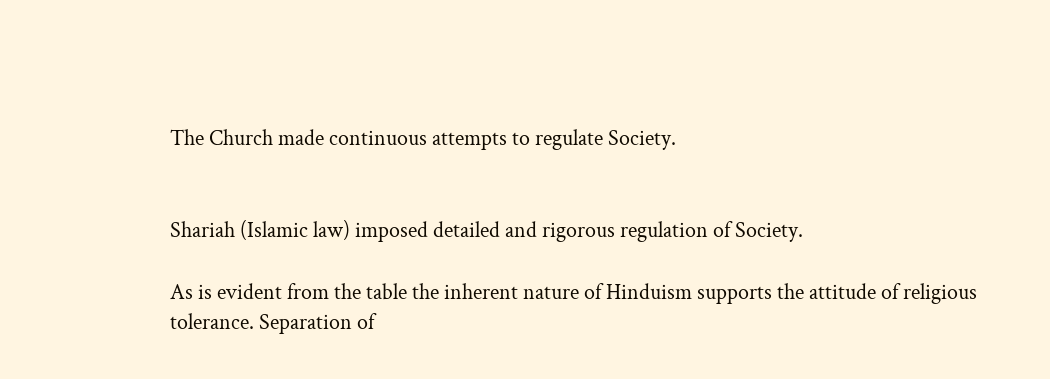The Church made continuous attempts to regulate Society.


Shariah (Islamic law) imposed detailed and rigorous regulation of Society.

As is evident from the table the inherent nature of Hinduism supports the attitude of religious tolerance. Separation of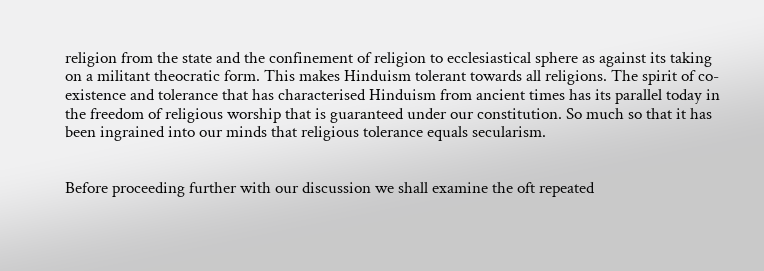religion from the state and the confinement of religion to ecclesiastical sphere as against its taking on a militant theocratic form. This makes Hinduism tolerant towards all religions. The spirit of co-existence and tolerance that has characterised Hinduism from ancient times has its parallel today in the freedom of religious worship that is guaranteed under our constitution. So much so that it has been ingrained into our minds that religious tolerance equals secularism.


Before proceeding further with our discussion we shall examine the oft repeated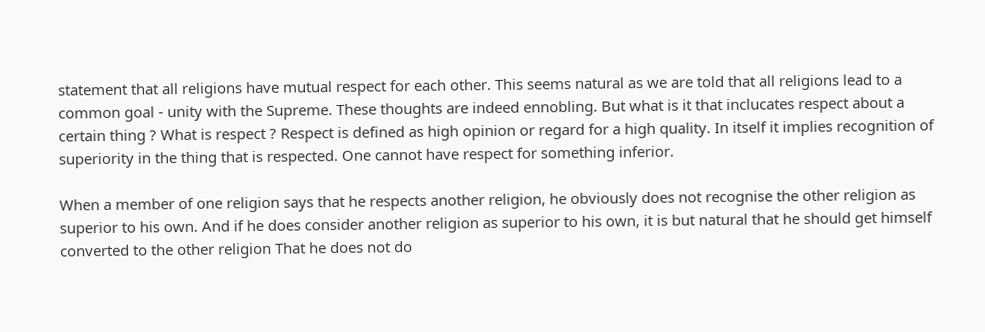statement that all religions have mutual respect for each other. This seems natural as we are told that all religions lead to a common goal - unity with the Supreme. These thoughts are indeed ennobling. But what is it that inclucates respect about a certain thing ? What is respect ? Respect is defined as high opinion or regard for a high quality. In itself it implies recognition of superiority in the thing that is respected. One cannot have respect for something inferior.

When a member of one religion says that he respects another religion, he obviously does not recognise the other religion as superior to his own. And if he does consider another religion as superior to his own, it is but natural that he should get himself converted to the other religion That he does not do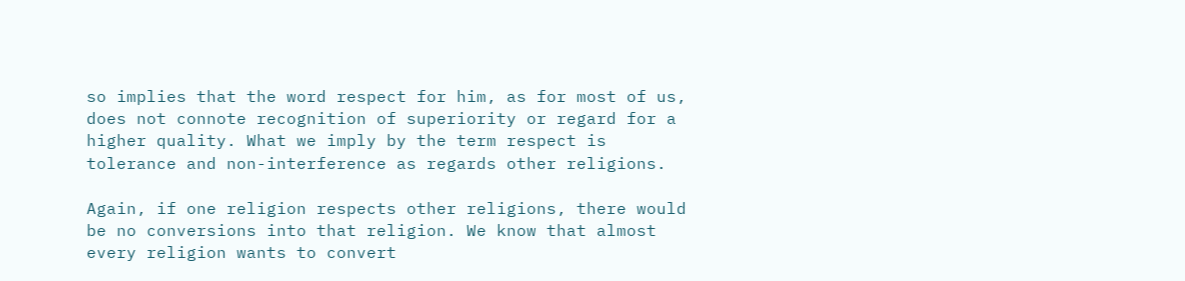so implies that the word respect for him, as for most of us, does not connote recognition of superiority or regard for a higher quality. What we imply by the term respect is tolerance and non-interference as regards other religions.

Again, if one religion respects other religions, there would be no conversions into that religion. We know that almost every religion wants to convert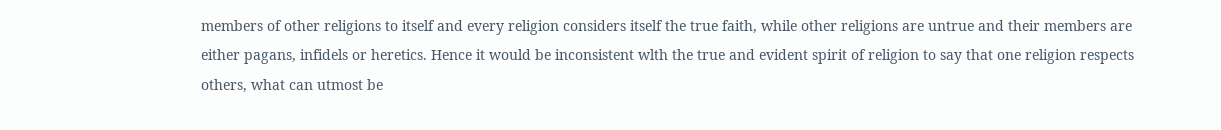members of other religions to itself and every religion considers itself the true faith, while other religions are untrue and their members are either pagans, infidels or heretics. Hence it would be inconsistent wlth the true and evident spirit of religion to say that one religion respects others, what can utmost be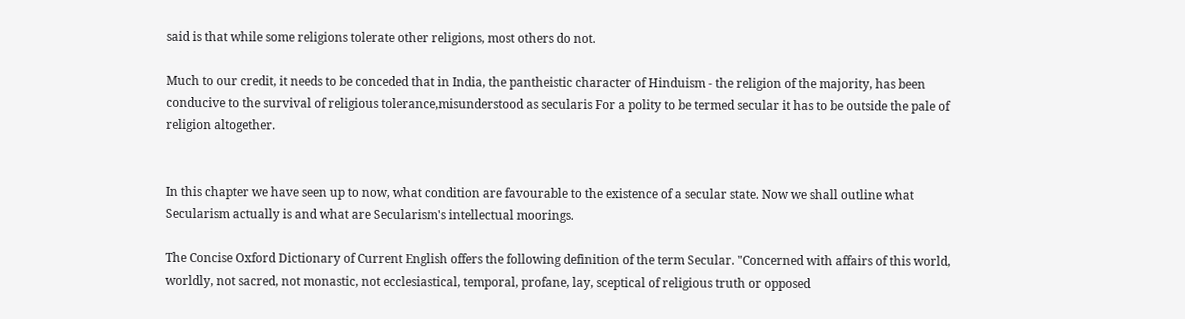said is that while some religions tolerate other religions, most others do not.

Much to our credit, it needs to be conceded that in India, the pantheistic character of Hinduism - the religion of the majority, has been conducive to the survival of religious tolerance,misunderstood as secularis For a polity to be termed secular it has to be outside the pale of religion altogether.


In this chapter we have seen up to now, what condition are favourable to the existence of a secular state. Now we shall outline what Secularism actually is and what are Secularism's intellectual moorings.

The Concise Oxford Dictionary of Current English offers the following definition of the term Secular. "Concerned with affairs of this world, worldly, not sacred, not monastic, not ecclesiastical, temporal, profane, lay, sceptical of religious truth or opposed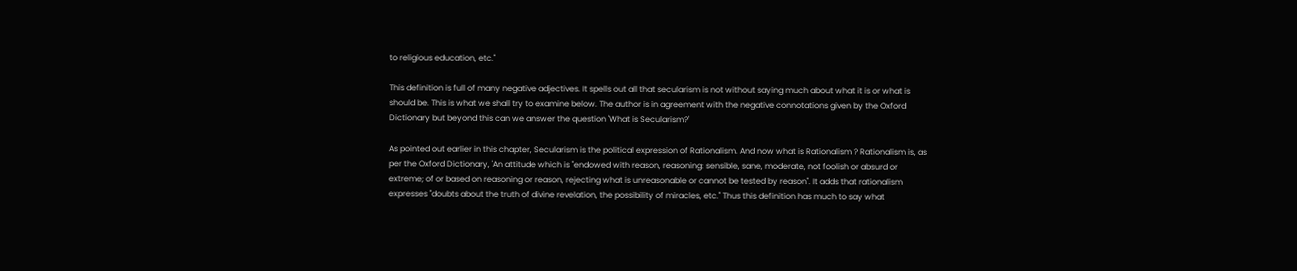to religious education, etc."

This definition is full of many negative adjectives. It spells out all that secularism is not without saying much about what it is or what is should be. This is what we shall try to examine below. The author is in agreement with the negative connotations given by the Oxford Dictionary but beyond this can we answer the question 'What is Secularism?'

As pointed out earlier in this chapter, Secularism is the political expression of Rationalism. And now what is Rationalism ? Rationalism is, as per the Oxford Dictionary, 'An attitude which is "endowed with reason, reasoning: sensible, sane, moderate, not foolish or absurd or extreme; of or based on reasoning or reason, rejecting what is unreasonable or cannot be tested by reason". It adds that rationalism expresses "doubts about the truth of divine revelation, the possibility of miracles, etc." Thus this definition has much to say what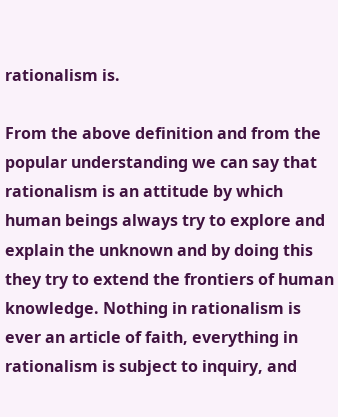rationalism is.

From the above definition and from the popular understanding we can say that rationalism is an attitude by which human beings always try to explore and explain the unknown and by doing this they try to extend the frontiers of human knowledge. Nothing in rationalism is ever an article of faith, everything in rationalism is subject to inquiry, and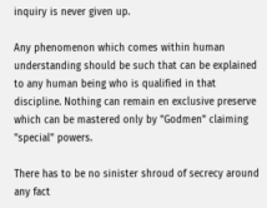inquiry is never given up.

Any phenomenon which comes within human understanding should be such that can be explained to any human being who is qualified in that discipline. Nothing can remain en exclusive preserve which can be mastered only by "Godmen" claiming "special" powers.

There has to be no sinister shroud of secrecy around any fact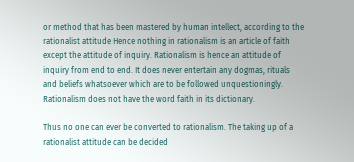or method that has been mastered by human intellect, according to the rationalist attitude Hence nothing in rationalism is an article of faith except the attitude of inquiry. Rationalism is hence an attitude of inquiry from end to end. It does never entertain any dogmas, rituals and beliefs whatsoever which are to be followed unquestioningly. Rationalism does not have the word faith in its dictionary.

Thus no one can ever be converted to rationalism. The taking up of a rationalist attitude can be decided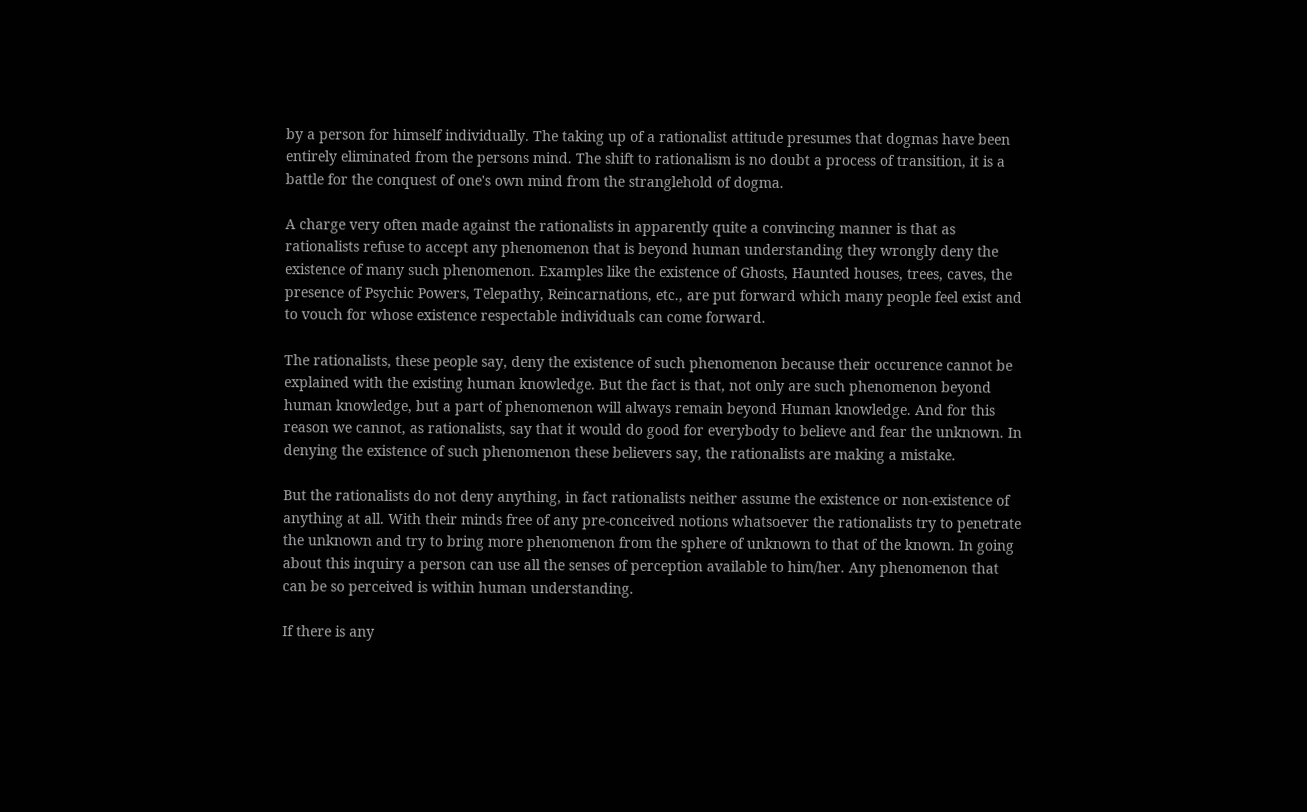by a person for himself individually. The taking up of a rationalist attitude presumes that dogmas have been entirely eliminated from the persons mind. The shift to rationalism is no doubt a process of transition, it is a battle for the conquest of one's own mind from the stranglehold of dogma.

A charge very often made against the rationalists in apparently quite a convincing manner is that as rationalists refuse to accept any phenomenon that is beyond human understanding they wrongly deny the existence of many such phenomenon. Examples like the existence of Ghosts, Haunted houses, trees, caves, the presence of Psychic Powers, Telepathy, Reincarnations, etc., are put forward which many people feel exist and to vouch for whose existence respectable individuals can come forward.

The rationalists, these people say, deny the existence of such phenomenon because their occurence cannot be explained with the existing human knowledge. But the fact is that, not only are such phenomenon beyond human knowledge, but a part of phenomenon will always remain beyond Human knowledge. And for this reason we cannot, as rationalists, say that it would do good for everybody to believe and fear the unknown. In denying the existence of such phenomenon these believers say, the rationalists are making a mistake.

But the rationalists do not deny anything, in fact rationalists neither assume the existence or non-existence of anything at all. With their minds free of any pre-conceived notions whatsoever the rationalists try to penetrate the unknown and try to bring more phenomenon from the sphere of unknown to that of the known. In going about this inquiry a person can use all the senses of perception available to him/her. Any phenomenon that can be so perceived is within human understanding.

If there is any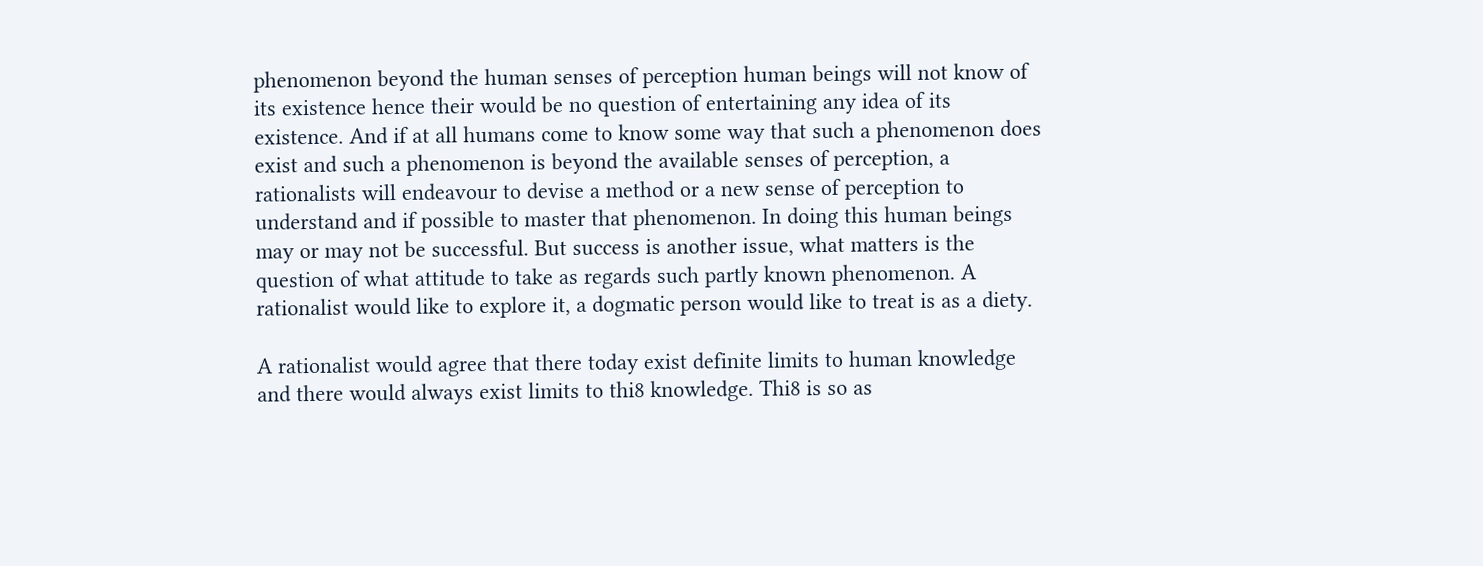phenomenon beyond the human senses of perception human beings will not know of its existence hence their would be no question of entertaining any idea of its existence. And if at all humans come to know some way that such a phenomenon does exist and such a phenomenon is beyond the available senses of perception, a rationalists will endeavour to devise a method or a new sense of perception to understand and if possible to master that phenomenon. In doing this human beings may or may not be successful. But success is another issue, what matters is the question of what attitude to take as regards such partly known phenomenon. A rationalist would like to explore it, a dogmatic person would like to treat is as a diety.

A rationalist would agree that there today exist definite limits to human knowledge and there would always exist limits to thi8 knowledge. Thi8 is so as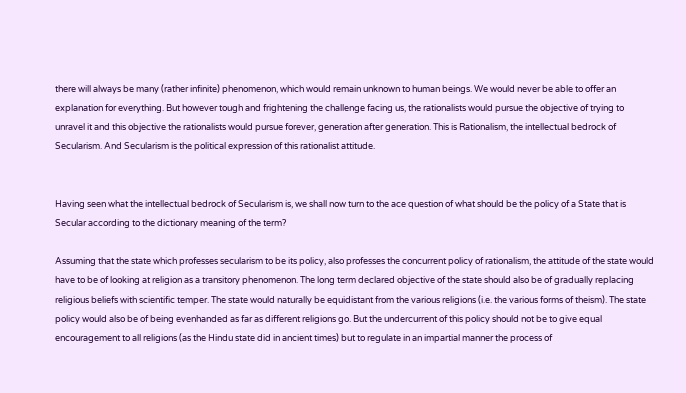there will always be many (rather infinite) phenomenon, which would remain unknown to human beings. We would never be able to offer an explanation for everything. But however tough and frightening the challenge facing us, the rationalists would pursue the objective of trying to unravel it and this objective the rationalists would pursue forever, generation after generation. This is Rationalism, the intellectual bedrock of Secularism. And Secularism is the political expression of this rationalist attitude.


Having seen what the intellectual bedrock of Secularism is, we shall now turn to the ace question of what should be the policy of a State that is Secular according to the dictionary meaning of the term?

Assuming that the state which professes secularism to be its policy, also professes the concurrent policy of rationalism, the attitude of the state would have to be of looking at religion as a transitory phenomenon. The long term declared objective of the state should also be of gradually replacing religious beliefs with scientific temper. The state would naturally be equidistant from the various religions (i.e. the various forms of theism). The state policy would also be of being evenhanded as far as different religions go. But the undercurrent of this policy should not be to give equal encouragement to all religions (as the Hindu state did in ancient times) but to regulate in an impartial manner the process of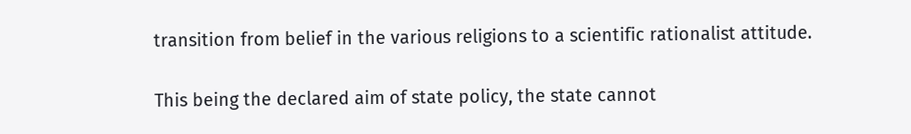transition from belief in the various religions to a scientific rationalist attitude.

This being the declared aim of state policy, the state cannot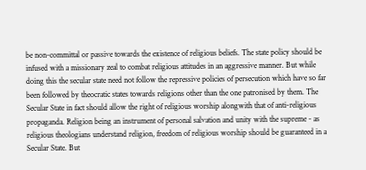be non-committal or passive towards the existence of religious beliefs. The state policy should be infused with a missionary zeal to combat religious attitudes in an aggressive manner. But while doing this the secular state need not follow the repressive policies of persecution which have so far been followed by theocratic states towards religions other than the one patronised by them. The Secular State in fact should allow the right of religious worship alongwith that of anti-religious propaganda. Religion being an instrument of personal salvation and unity with the supreme - as religious theologians understand religion, freedom of religious worship should be guaranteed in a Secular State. But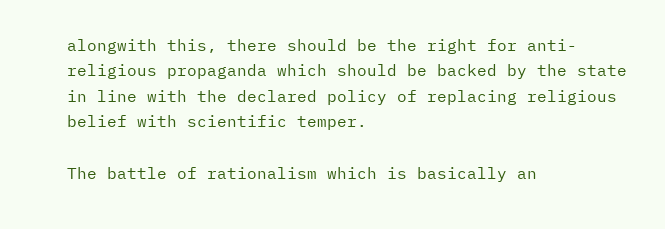alongwith this, there should be the right for anti-religious propaganda which should be backed by the state in line with the declared policy of replacing religious belief with scientific temper.

The battle of rationalism which is basically an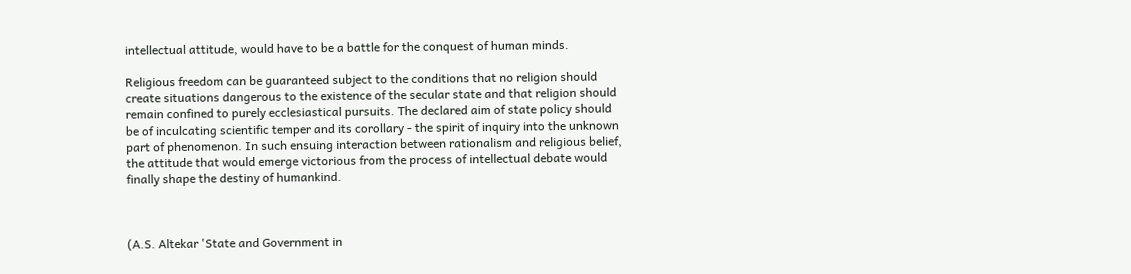intellectual attitude, would have to be a battle for the conquest of human minds.

Religious freedom can be guaranteed subject to the conditions that no religion should create situations dangerous to the existence of the secular state and that religion should remain confined to purely ecclesiastical pursuits. The declared aim of state policy should be of inculcating scientific temper and its corollary - the spirit of inquiry into the unknown part of phenomenon. In such ensuing interaction between rationalism and religious belief, the attitude that would emerge victorious from the process of intellectual debate would finally shape the destiny of humankind.



(A.S. Altekar 'State and Government in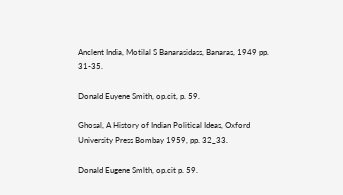Anclent India, Motilal S Banarasidass, Banaras, 1949 pp. 31-35.

Donald Euyene Smith, op.cit, p. 59.

Ghosal, A History of Indian Political Ideas, Oxford University Press Bombay 1959, pp. 32_33.

Donald Eugene Smlth, op.cit p. 59.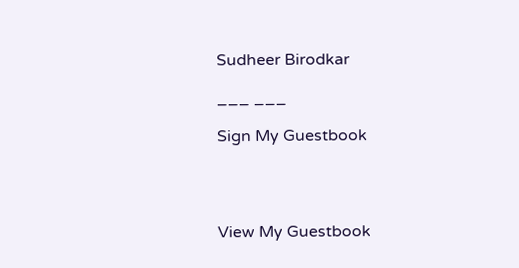Sudheer Birodkar

___ ___

Sign My Guestbook




View My Guestbook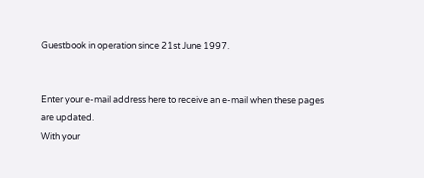Guestbook in operation since 21st June 1997.


Enter your e-mail address here to receive an e-mail when these pages are updated.
With your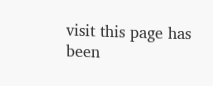visit this page has been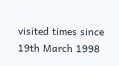visited times since 19th March 1998